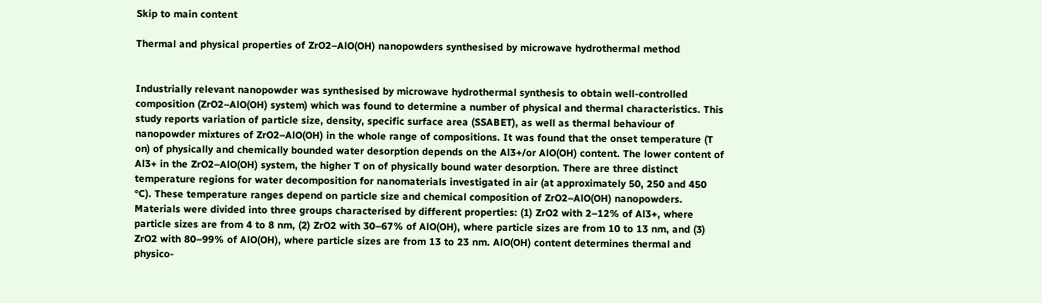Skip to main content

Thermal and physical properties of ZrO2–AlO(OH) nanopowders synthesised by microwave hydrothermal method


Industrially relevant nanopowder was synthesised by microwave hydrothermal synthesis to obtain well-controlled composition (ZrO2–AlO(OH) system) which was found to determine a number of physical and thermal characteristics. This study reports variation of particle size, density, specific surface area (SSABET), as well as thermal behaviour of nanopowder mixtures of ZrO2–AlO(OH) in the whole range of compositions. It was found that the onset temperature (T on) of physically and chemically bounded water desorption depends on the Al3+/or AlO(OH) content. The lower content of Al3+ in the ZrO2–AlO(OH) system, the higher T on of physically bound water desorption. There are three distinct temperature regions for water decomposition for nanomaterials investigated in air (at approximately 50, 250 and 450 °C). These temperature ranges depend on particle size and chemical composition of ZrO2–AlO(OH) nanopowders. Materials were divided into three groups characterised by different properties: (1) ZrO2 with 2–12% of Al3+, where particle sizes are from 4 to 8 nm, (2) ZrO2 with 30–67% of AlO(OH), where particle sizes are from 10 to 13 nm, and (3) ZrO2 with 80–99% of AlO(OH), where particle sizes are from 13 to 23 nm. AlO(OH) content determines thermal and physico-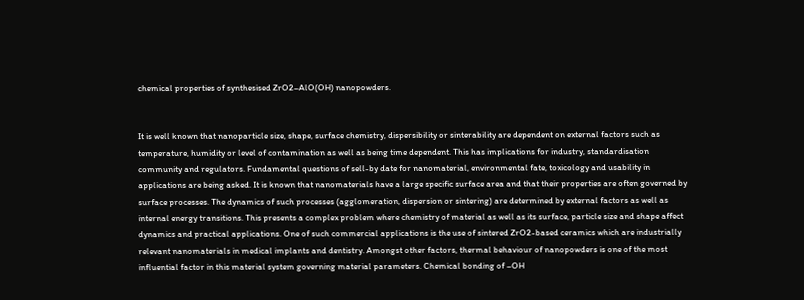chemical properties of synthesised ZrO2–AlO(OH) nanopowders.


It is well known that nanoparticle size, shape, surface chemistry, dispersibility or sinterability are dependent on external factors such as temperature, humidity or level of contamination as well as being time dependent. This has implications for industry, standardisation community and regulators. Fundamental questions of sell-by date for nanomaterial, environmental fate, toxicology and usability in applications are being asked. It is known that nanomaterials have a large specific surface area and that their properties are often governed by surface processes. The dynamics of such processes (agglomeration, dispersion or sintering) are determined by external factors as well as internal energy transitions. This presents a complex problem where chemistry of material as well as its surface, particle size and shape affect dynamics and practical applications. One of such commercial applications is the use of sintered ZrO2-based ceramics which are industrially relevant nanomaterials in medical implants and dentistry. Amongst other factors, thermal behaviour of nanopowders is one of the most influential factor in this material system governing material parameters. Chemical bonding of –OH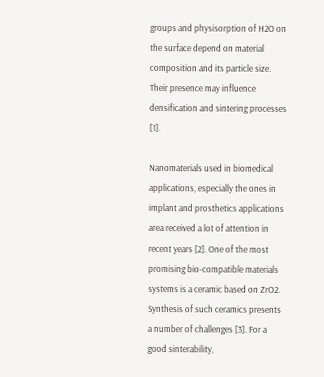groups and physisorption of H2O on the surface depend on material composition and its particle size. Their presence may influence densification and sintering processes [1].

Nanomaterials used in biomedical applications, especially the ones in implant and prosthetics applications area received a lot of attention in recent years [2]. One of the most promising bio-compatible materials systems is a ceramic based on ZrO2. Synthesis of such ceramics presents a number of challenges [3]. For a good sinterability,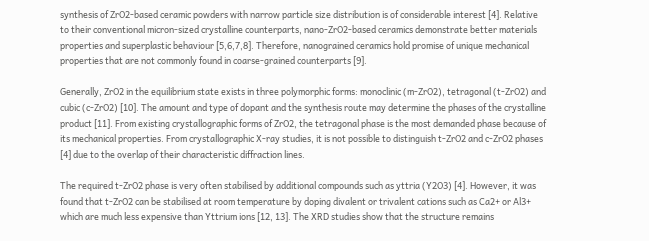synthesis of ZrO2-based ceramic powders with narrow particle size distribution is of considerable interest [4]. Relative to their conventional micron-sized crystalline counterparts, nano-ZrO2-based ceramics demonstrate better materials properties and superplastic behaviour [5,6,7,8]. Therefore, nanograined ceramics hold promise of unique mechanical properties that are not commonly found in coarse-grained counterparts [9].

Generally, ZrO2 in the equilibrium state exists in three polymorphic forms: monoclinic (m-ZrO2), tetragonal (t-ZrO2) and cubic (c-ZrO2) [10]. The amount and type of dopant and the synthesis route may determine the phases of the crystalline product [11]. From existing crystallographic forms of ZrO2, the tetragonal phase is the most demanded phase because of its mechanical properties. From crystallographic X-ray studies, it is not possible to distinguish t-ZrO2 and c-ZrO2 phases [4] due to the overlap of their characteristic diffraction lines.

The required t-ZrO2 phase is very often stabilised by additional compounds such as yttria (Y2O3) [4]. However, it was found that t-ZrO2 can be stabilised at room temperature by doping divalent or trivalent cations such as Ca2+ or Al3+ which are much less expensive than Yttrium ions [12, 13]. The XRD studies show that the structure remains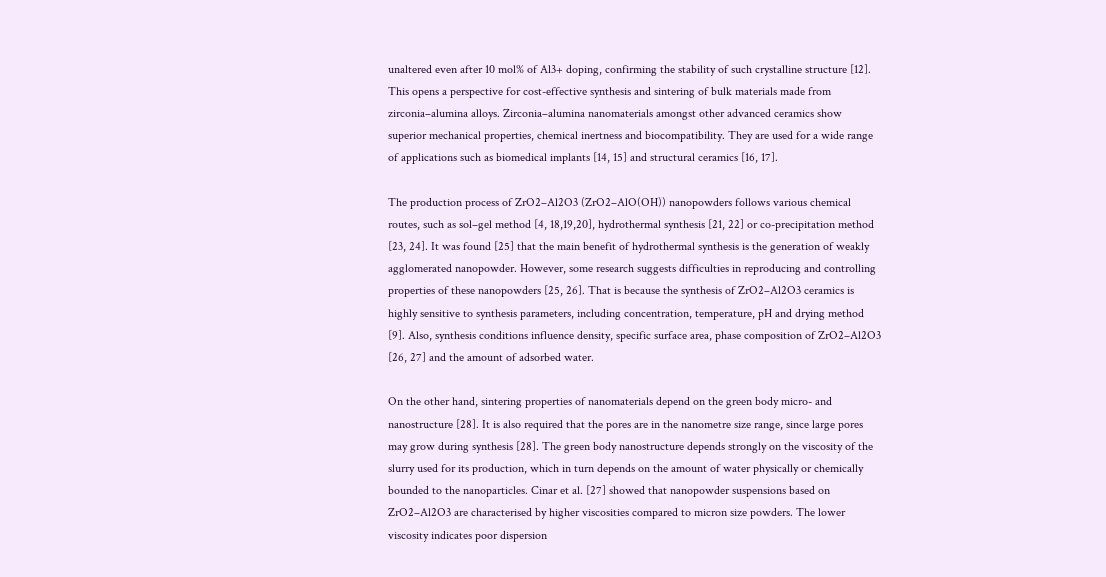unaltered even after 10 mol% of Al3+ doping, confirming the stability of such crystalline structure [12]. This opens a perspective for cost-effective synthesis and sintering of bulk materials made from zirconia–alumina alloys. Zirconia–alumina nanomaterials amongst other advanced ceramics show superior mechanical properties, chemical inertness and biocompatibility. They are used for a wide range of applications such as biomedical implants [14, 15] and structural ceramics [16, 17].

The production process of ZrO2–Al2O3 (ZrO2–AlO(OH)) nanopowders follows various chemical routes, such as sol–gel method [4, 18,19,20], hydrothermal synthesis [21, 22] or co-precipitation method [23, 24]. It was found [25] that the main benefit of hydrothermal synthesis is the generation of weakly agglomerated nanopowder. However, some research suggests difficulties in reproducing and controlling properties of these nanopowders [25, 26]. That is because the synthesis of ZrO2–Al2O3 ceramics is highly sensitive to synthesis parameters, including concentration, temperature, pH and drying method [9]. Also, synthesis conditions influence density, specific surface area, phase composition of ZrO2–Al2O3 [26, 27] and the amount of adsorbed water.

On the other hand, sintering properties of nanomaterials depend on the green body micro- and nanostructure [28]. It is also required that the pores are in the nanometre size range, since large pores may grow during synthesis [28]. The green body nanostructure depends strongly on the viscosity of the slurry used for its production, which in turn depends on the amount of water physically or chemically bounded to the nanoparticles. Cinar et al. [27] showed that nanopowder suspensions based on ZrO2–Al2O3 are characterised by higher viscosities compared to micron size powders. The lower viscosity indicates poor dispersion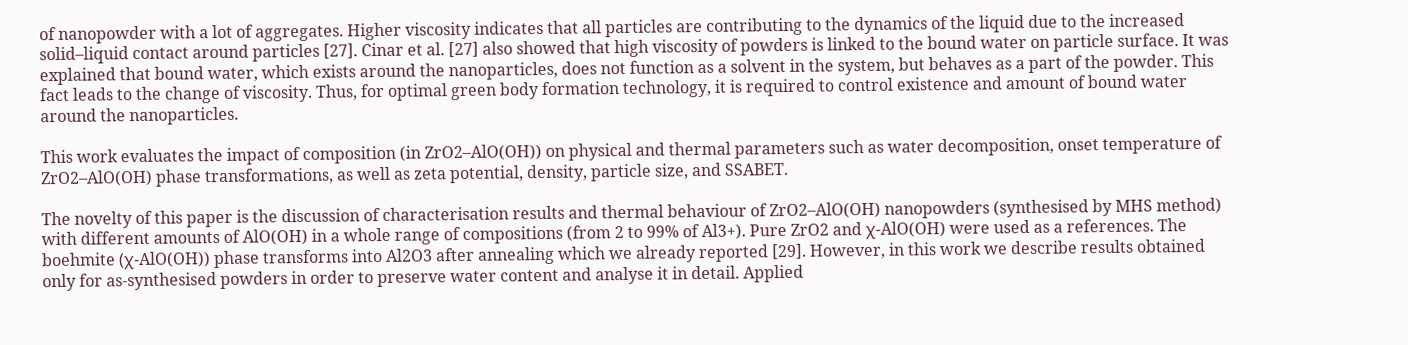of nanopowder with a lot of aggregates. Higher viscosity indicates that all particles are contributing to the dynamics of the liquid due to the increased solid–liquid contact around particles [27]. Cinar et al. [27] also showed that high viscosity of powders is linked to the bound water on particle surface. It was explained that bound water, which exists around the nanoparticles, does not function as a solvent in the system, but behaves as a part of the powder. This fact leads to the change of viscosity. Thus, for optimal green body formation technology, it is required to control existence and amount of bound water around the nanoparticles.

This work evaluates the impact of composition (in ZrO2–AlO(OH)) on physical and thermal parameters such as water decomposition, onset temperature of ZrO2–AlO(OH) phase transformations, as well as zeta potential, density, particle size, and SSABET.

The novelty of this paper is the discussion of characterisation results and thermal behaviour of ZrO2–AlO(OH) nanopowders (synthesised by MHS method) with different amounts of AlO(OH) in a whole range of compositions (from 2 to 99% of Al3+). Pure ZrO2 and χ-AlO(OH) were used as a references. The boehmite (χ-AlO(OH)) phase transforms into Al2O3 after annealing which we already reported [29]. However, in this work we describe results obtained only for as-synthesised powders in order to preserve water content and analyse it in detail. Applied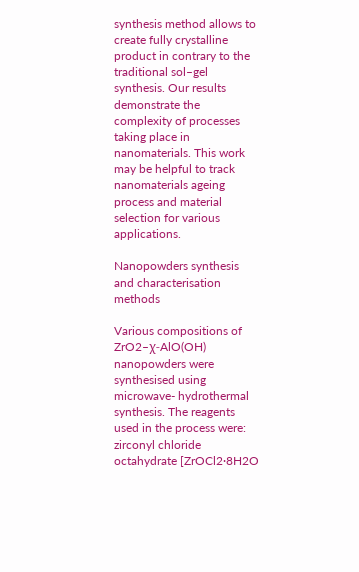synthesis method allows to create fully crystalline product in contrary to the traditional sol–gel synthesis. Our results demonstrate the complexity of processes taking place in nanomaterials. This work may be helpful to track nanomaterials ageing process and material selection for various applications.

Nanopowders synthesis and characterisation methods

Various compositions of ZrO2–χ-AlO(OH) nanopowders were synthesised using microwave- hydrothermal synthesis. The reagents used in the process were: zirconyl chloride octahydrate [ZrOCl2·8H2O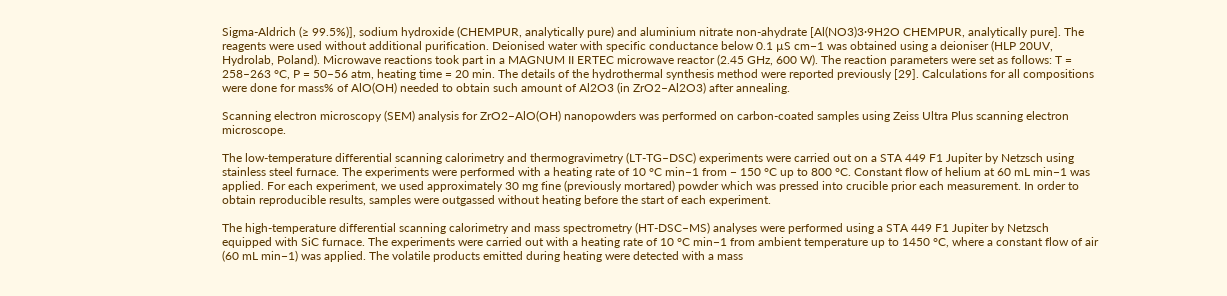Sigma-Aldrich (≥ 99.5%)], sodium hydroxide (CHEMPUR, analytically pure) and aluminium nitrate non-ahydrate [Al(NO3)3·9H2O CHEMPUR, analytically pure]. The reagents were used without additional purification. Deionised water with specific conductance below 0.1 µS cm−1 was obtained using a deioniser (HLP 20UV, Hydrolab, Poland). Microwave reactions took part in a MAGNUM II ERTEC microwave reactor (2.45 GHz, 600 W). The reaction parameters were set as follows: T = 258–263 °C, P = 50–56 atm, heating time = 20 min. The details of the hydrothermal synthesis method were reported previously [29]. Calculations for all compositions were done for mass% of AlO(OH) needed to obtain such amount of Al2O3 (in ZrO2–Al2O3) after annealing.

Scanning electron microscopy (SEM) analysis for ZrO2–AlO(OH) nanopowders was performed on carbon-coated samples using Zeiss Ultra Plus scanning electron microscope.

The low-temperature differential scanning calorimetry and thermogravimetry (LT-TG–DSC) experiments were carried out on a STA 449 F1 Jupiter by Netzsch using stainless steel furnace. The experiments were performed with a heating rate of 10 °C min−1 from − 150 °C up to 800 °C. Constant flow of helium at 60 mL min−1 was applied. For each experiment, we used approximately 30 mg fine (previously mortared) powder which was pressed into crucible prior each measurement. In order to obtain reproducible results, samples were outgassed without heating before the start of each experiment.

The high-temperature differential scanning calorimetry and mass spectrometry (HT-DSC–MS) analyses were performed using a STA 449 F1 Jupiter by Netzsch equipped with SiC furnace. The experiments were carried out with a heating rate of 10 °C min−1 from ambient temperature up to 1450 °C, where a constant flow of air (60 mL min−1) was applied. The volatile products emitted during heating were detected with a mass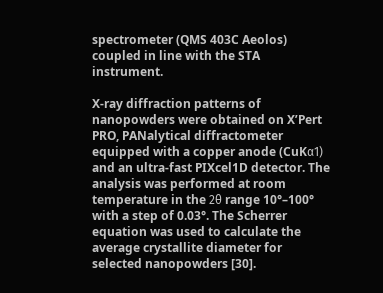spectrometer (QMS 403C Aeolos) coupled in line with the STA instrument.

X-ray diffraction patterns of nanopowders were obtained on X’Pert PRO, PANalytical diffractometer equipped with a copper anode (CuKα1) and an ultra-fast PIXcel1D detector. The analysis was performed at room temperature in the 2θ range 10°–100° with a step of 0.03°. The Scherrer equation was used to calculate the average crystallite diameter for selected nanopowders [30].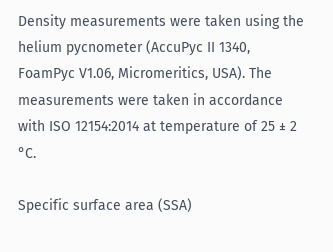Density measurements were taken using the helium pycnometer (AccuPyc II 1340, FoamPyc V1.06, Micromeritics, USA). The measurements were taken in accordance with ISO 12154:2014 at temperature of 25 ± 2 °C.

Specific surface area (SSA)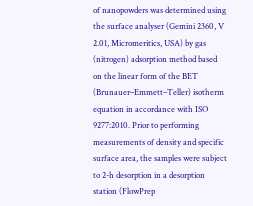of nanopowders was determined using the surface analyser (Gemini 2360, V 2.01, Micromeritics, USA) by gas (nitrogen) adsorption method based on the linear form of the BET (Brunauer–Emmett–Teller) isotherm equation in accordance with ISO 9277:2010. Prior to performing measurements of density and specific surface area, the samples were subject to 2-h desorption in a desorption station (FlowPrep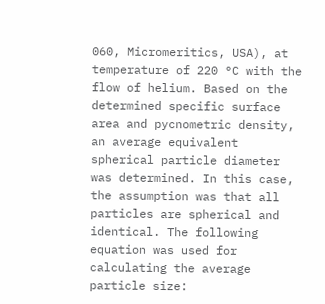060, Micromeritics, USA), at temperature of 220 °C with the flow of helium. Based on the determined specific surface area and pycnometric density, an average equivalent spherical particle diameter was determined. In this case, the assumption was that all particles are spherical and identical. The following equation was used for calculating the average particle size: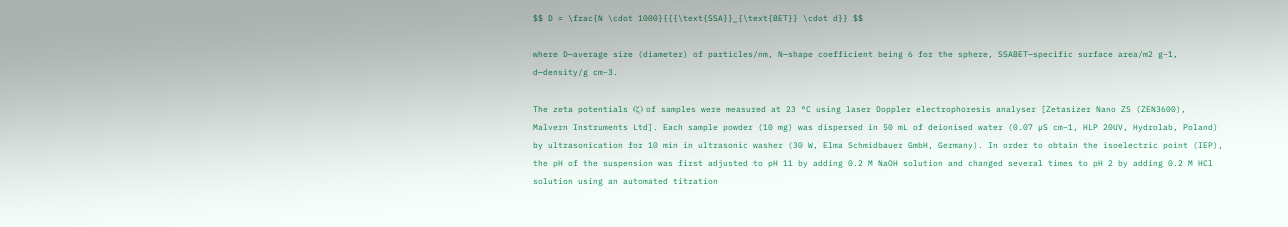$$ D = \frac{N \cdot 1000}{{{\text{SSA}}_{\text{BET}} \cdot d}} $$

where D—average size (diameter) of particles/nm, N—shape coefficient being 6 for the sphere, SSABET—specific surface area/m2 g−1, d—density/g cm−3.

The zeta potentials (ζ) of samples were measured at 23 °C using laser Doppler electrophoresis analyser [Zetasizer Nano ZS (ZEN3600), Malvern Instruments Ltd]. Each sample powder (10 mg) was dispersed in 50 mL of deionised water (0.07 µS cm−1, HLP 20UV, Hydrolab, Poland) by ultrasonication for 10 min in ultrasonic washer (30 W, Elma Schmidbauer GmbH, Germany). In order to obtain the isoelectric point (IEP), the pH of the suspension was first adjusted to pH 11 by adding 0.2 M NaOH solution and changed several times to pH 2 by adding 0.2 M HCl solution using an automated titration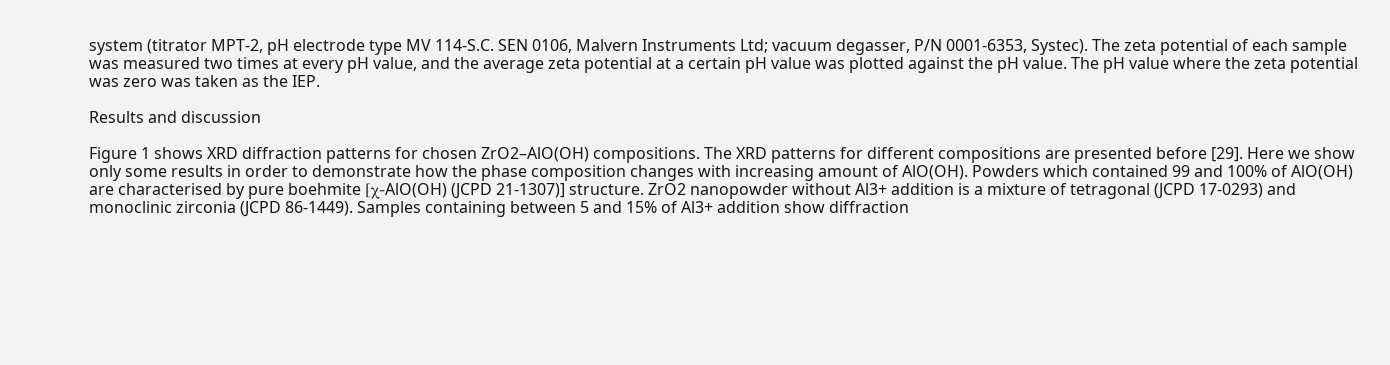system (titrator MPT-2, pH electrode type MV 114-S.C. SEN 0106, Malvern Instruments Ltd; vacuum degasser, P/N 0001-6353, Systec). The zeta potential of each sample was measured two times at every pH value, and the average zeta potential at a certain pH value was plotted against the pH value. The pH value where the zeta potential was zero was taken as the IEP.

Results and discussion

Figure 1 shows XRD diffraction patterns for chosen ZrO2–AlO(OH) compositions. The XRD patterns for different compositions are presented before [29]. Here we show only some results in order to demonstrate how the phase composition changes with increasing amount of AlO(OH). Powders which contained 99 and 100% of AlO(OH) are characterised by pure boehmite [χ-AlO(OH) (JCPD 21-1307)] structure. ZrO2 nanopowder without Al3+ addition is a mixture of tetragonal (JCPD 17-0293) and monoclinic zirconia (JCPD 86-1449). Samples containing between 5 and 15% of Al3+ addition show diffraction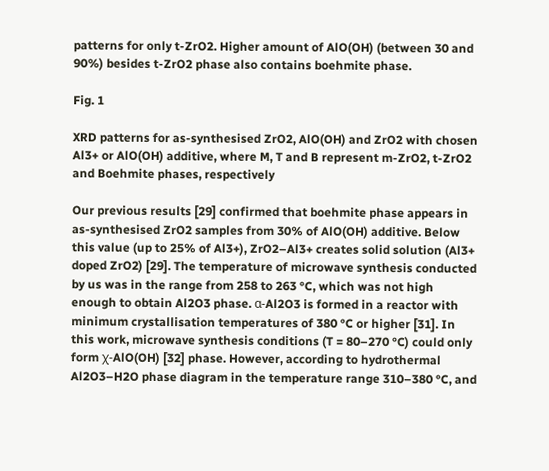patterns for only t-ZrO2. Higher amount of AlO(OH) (between 30 and 90%) besides t-ZrO2 phase also contains boehmite phase.

Fig. 1

XRD patterns for as-synthesised ZrO2, AlO(OH) and ZrO2 with chosen Al3+ or AlO(OH) additive, where M, T and B represent m-ZrO2, t-ZrO2 and Boehmite phases, respectively

Our previous results [29] confirmed that boehmite phase appears in as-synthesised ZrO2 samples from 30% of AlO(OH) additive. Below this value (up to 25% of Al3+), ZrO2–Al3+ creates solid solution (Al3+ doped ZrO2) [29]. The temperature of microwave synthesis conducted by us was in the range from 258 to 263 °C, which was not high enough to obtain Al2O3 phase. α-Al2O3 is formed in a reactor with minimum crystallisation temperatures of 380 °C or higher [31]. In this work, microwave synthesis conditions (T = 80–270 °C) could only form χ-AlO(OH) [32] phase. However, according to hydrothermal Al2O3–H2O phase diagram in the temperature range 310–380 °C, and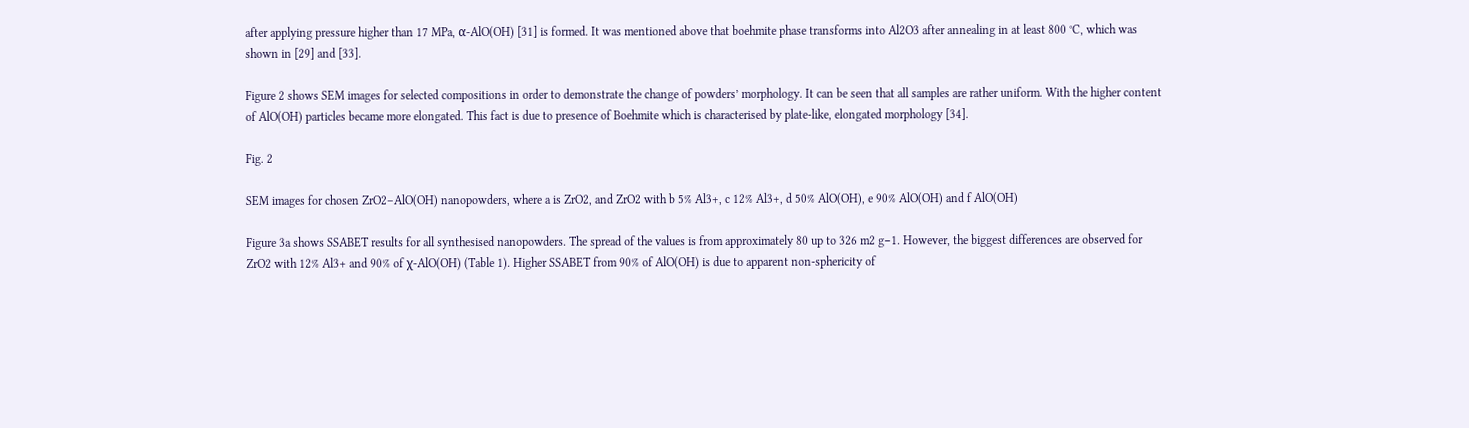after applying pressure higher than 17 MPa, α-AlO(OH) [31] is formed. It was mentioned above that boehmite phase transforms into Al2O3 after annealing in at least 800 °C, which was shown in [29] and [33].

Figure 2 shows SEM images for selected compositions in order to demonstrate the change of powders’ morphology. It can be seen that all samples are rather uniform. With the higher content of AlO(OH) particles became more elongated. This fact is due to presence of Boehmite which is characterised by plate-like, elongated morphology [34].

Fig. 2

SEM images for chosen ZrO2–AlO(OH) nanopowders, where a is ZrO2, and ZrO2 with b 5% Al3+, c 12% Al3+, d 50% AlO(OH), e 90% AlO(OH) and f AlO(OH)

Figure 3a shows SSABET results for all synthesised nanopowders. The spread of the values is from approximately 80 up to 326 m2 g−1. However, the biggest differences are observed for ZrO2 with 12% Al3+ and 90% of χ-AlO(OH) (Table 1). Higher SSABET from 90% of AlO(OH) is due to apparent non-sphericity of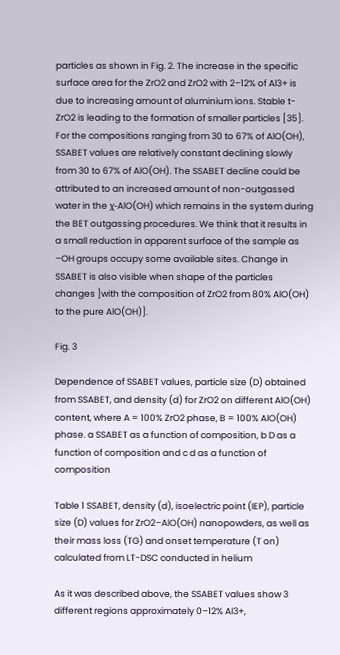particles as shown in Fig. 2. The increase in the specific surface area for the ZrO2 and ZrO2 with 2–12% of Al3+ is due to increasing amount of aluminium ions. Stable t-ZrO2 is leading to the formation of smaller particles [35]. For the compositions ranging from 30 to 67% of AlO(OH), SSABET values are relatively constant declining slowly from 30 to 67% of AlO(OH). The SSABET decline could be attributed to an increased amount of non-outgassed water in the χ-AlO(OH) which remains in the system during the BET outgassing procedures. We think that it results in a small reduction in apparent surface of the sample as –OH groups occupy some available sites. Change in SSABET is also visible when shape of the particles changes ]with the composition of ZrO2 from 80% AlO(OH) to the pure AlO(OH)].

Fig. 3

Dependence of SSABET values, particle size (D) obtained from SSABET, and density (d) for ZrO2 on different AlO(OH) content, where A = 100% ZrO2 phase, B = 100% AlO(OH) phase. a SSABET as a function of composition, b D as a function of composition and c d as a function of composition

Table 1 SSABET, density (d), isoelectric point (IEP), particle size (D) values for ZrO2–AlO(OH) nanopowders, as well as their mass loss (TG) and onset temperature (T on) calculated from LT-DSC conducted in helium

As it was described above, the SSABET values show 3 different regions approximately 0–12% Al3+,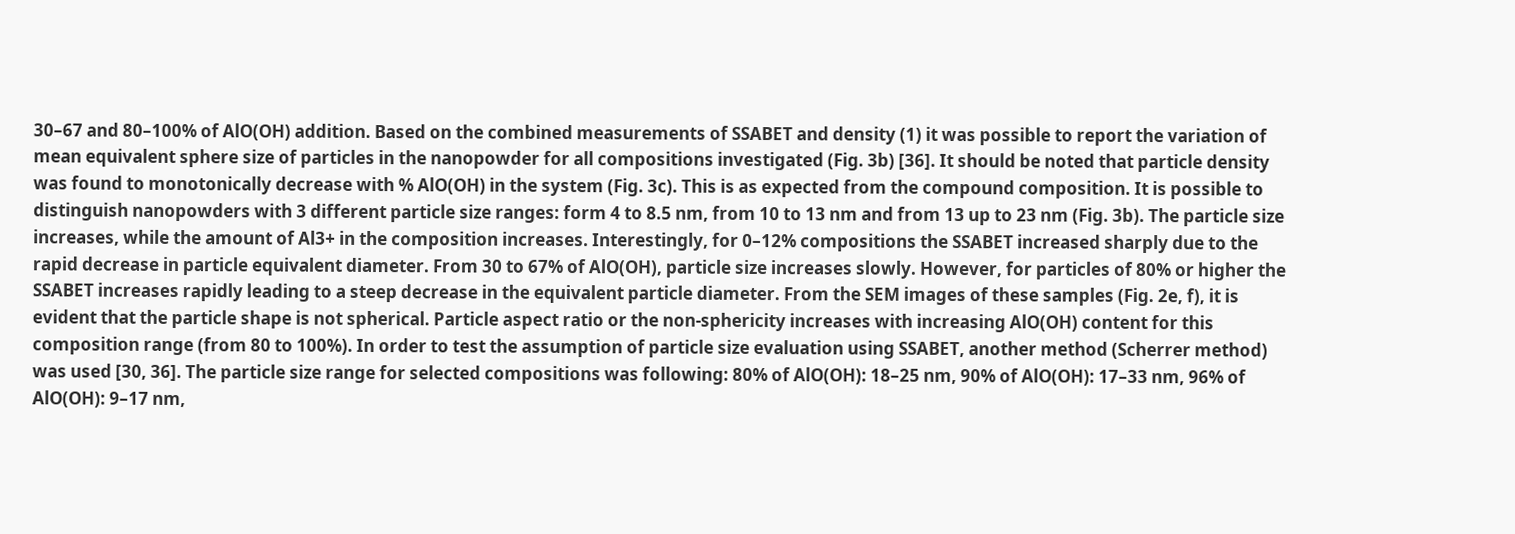30–67 and 80–100% of AlO(OH) addition. Based on the combined measurements of SSABET and density (1) it was possible to report the variation of mean equivalent sphere size of particles in the nanopowder for all compositions investigated (Fig. 3b) [36]. It should be noted that particle density was found to monotonically decrease with % AlO(OH) in the system (Fig. 3c). This is as expected from the compound composition. It is possible to distinguish nanopowders with 3 different particle size ranges: form 4 to 8.5 nm, from 10 to 13 nm and from 13 up to 23 nm (Fig. 3b). The particle size increases, while the amount of Al3+ in the composition increases. Interestingly, for 0–12% compositions the SSABET increased sharply due to the rapid decrease in particle equivalent diameter. From 30 to 67% of AlO(OH), particle size increases slowly. However, for particles of 80% or higher the SSABET increases rapidly leading to a steep decrease in the equivalent particle diameter. From the SEM images of these samples (Fig. 2e, f), it is evident that the particle shape is not spherical. Particle aspect ratio or the non-sphericity increases with increasing AlO(OH) content for this composition range (from 80 to 100%). In order to test the assumption of particle size evaluation using SSABET, another method (Scherrer method) was used [30, 36]. The particle size range for selected compositions was following: 80% of AlO(OH): 18–25 nm, 90% of AlO(OH): 17–33 nm, 96% of AlO(OH): 9–17 nm,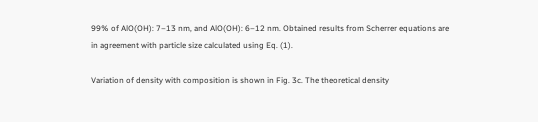99% of AlO(OH): 7–13 nm, and AlO(OH): 6–12 nm. Obtained results from Scherrer equations are in agreement with particle size calculated using Eq. (1).

Variation of density with composition is shown in Fig. 3c. The theoretical density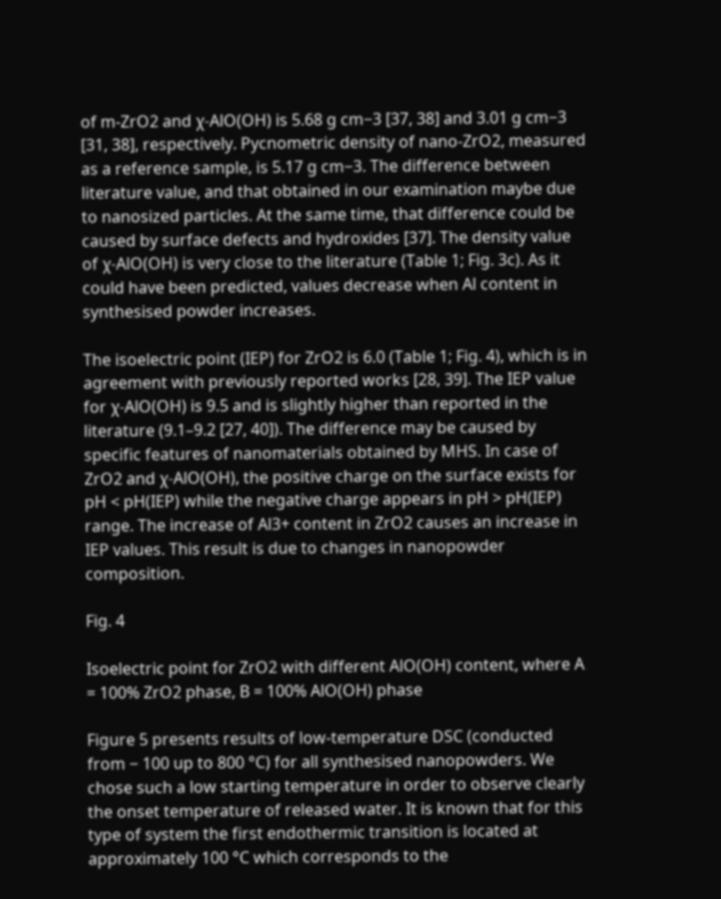of m-ZrO2 and χ-AlO(OH) is 5.68 g cm−3 [37, 38] and 3.01 g cm−3 [31, 38], respectively. Pycnometric density of nano-ZrO2, measured as a reference sample, is 5.17 g cm−3. The difference between literature value, and that obtained in our examination maybe due to nanosized particles. At the same time, that difference could be caused by surface defects and hydroxides [37]. The density value of χ-AlO(OH) is very close to the literature (Table 1; Fig. 3c). As it could have been predicted, values decrease when Al content in synthesised powder increases.

The isoelectric point (IEP) for ZrO2 is 6.0 (Table 1; Fig. 4), which is in agreement with previously reported works [28, 39]. The IEP value for χ-AlO(OH) is 9.5 and is slightly higher than reported in the literature (9.1–9.2 [27, 40]). The difference may be caused by specific features of nanomaterials obtained by MHS. In case of ZrO2 and χ-AlO(OH), the positive charge on the surface exists for pH < pH(IEP) while the negative charge appears in pH > pH(IEP) range. The increase of Al3+ content in ZrO2 causes an increase in IEP values. This result is due to changes in nanopowder composition.

Fig. 4

Isoelectric point for ZrO2 with different AlO(OH) content, where A = 100% ZrO2 phase, B = 100% AlO(OH) phase

Figure 5 presents results of low-temperature DSC (conducted from − 100 up to 800 °C) for all synthesised nanopowders. We chose such a low starting temperature in order to observe clearly the onset temperature of released water. It is known that for this type of system the first endothermic transition is located at approximately 100 °C which corresponds to the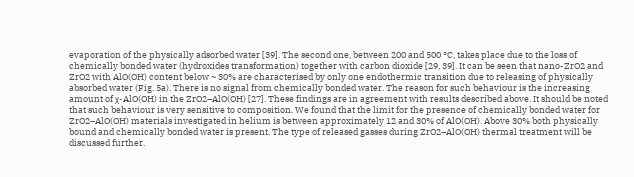evaporation of the physically adsorbed water [39]. The second one, between 200 and 500 °C, takes place due to the loss of chemically bonded water (hydroxides transformation) together with carbon dioxide [29, 39]. It can be seen that nano-ZrO2 and ZrO2 with AlO(OH) content below ~ 30% are characterised by only one endothermic transition due to releasing of physically absorbed water (Fig. 5a). There is no signal from chemically bonded water. The reason for such behaviour is the increasing amount of χ-AlO(OH) in the ZrO2–AlO(OH) [27]. These findings are in agreement with results described above. It should be noted that such behaviour is very sensitive to composition. We found that the limit for the presence of chemically bonded water for ZrO2–AlO(OH) materials investigated in helium is between approximately 12 and 30% of AlO(OH). Above 30% both physically bound and chemically bonded water is present. The type of released gasses during ZrO2–AlO(OH) thermal treatment will be discussed further.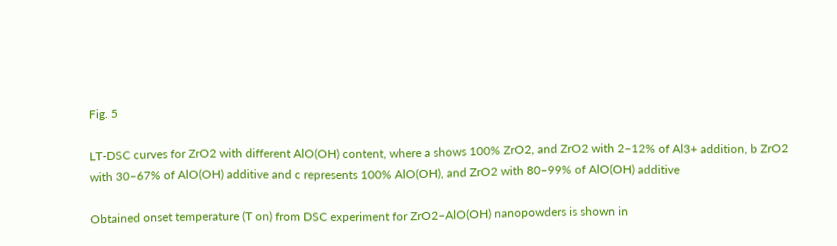Fig. 5

LT-DSC curves for ZrO2 with different AlO(OH) content, where a shows 100% ZrO2, and ZrO2 with 2–12% of Al3+ addition, b ZrO2 with 30–67% of AlO(OH) additive and c represents 100% AlO(OH), and ZrO2 with 80–99% of AlO(OH) additive

Obtained onset temperature (T on) from DSC experiment for ZrO2–AlO(OH) nanopowders is shown in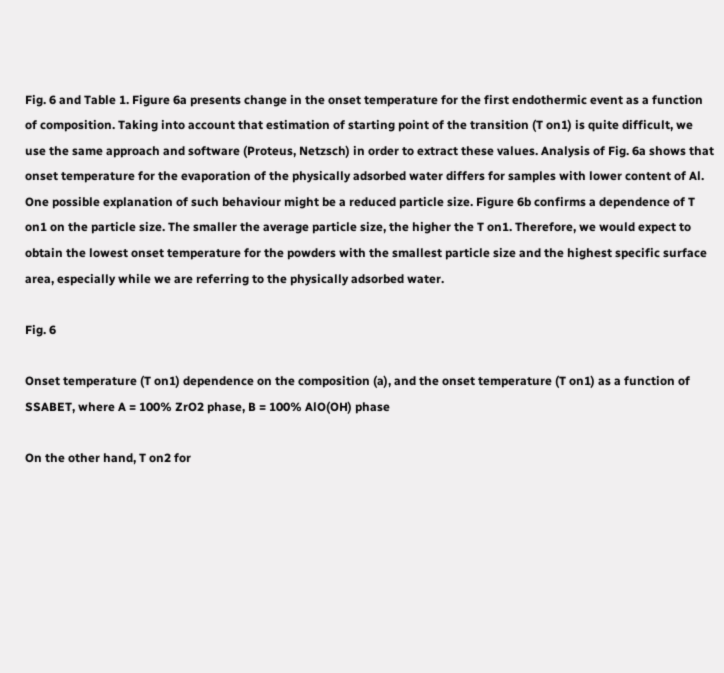Fig. 6 and Table 1. Figure 6a presents change in the onset temperature for the first endothermic event as a function of composition. Taking into account that estimation of starting point of the transition (T on1) is quite difficult, we use the same approach and software (Proteus, Netzsch) in order to extract these values. Analysis of Fig. 6a shows that onset temperature for the evaporation of the physically adsorbed water differs for samples with lower content of Al. One possible explanation of such behaviour might be a reduced particle size. Figure 6b confirms a dependence of T on1 on the particle size. The smaller the average particle size, the higher the T on1. Therefore, we would expect to obtain the lowest onset temperature for the powders with the smallest particle size and the highest specific surface area, especially while we are referring to the physically adsorbed water.

Fig. 6

Onset temperature (T on1) dependence on the composition (a), and the onset temperature (T on1) as a function of SSABET, where A = 100% ZrO2 phase, B = 100% AlO(OH) phase

On the other hand, T on2 for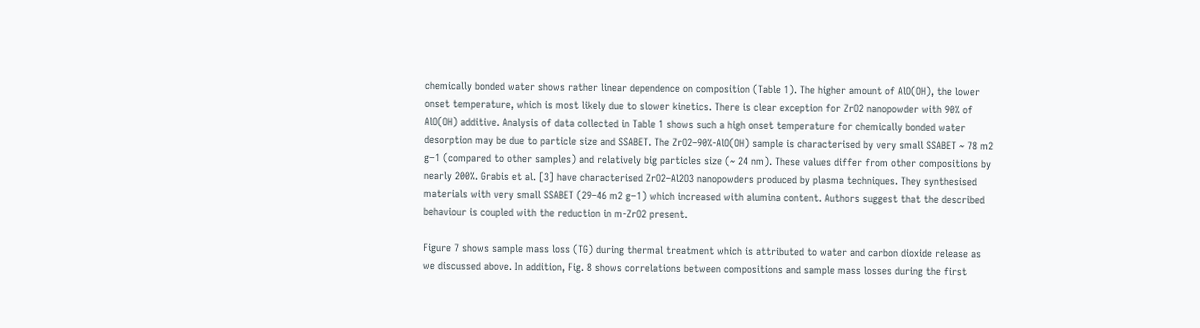chemically bonded water shows rather linear dependence on composition (Table 1). The higher amount of AlO(OH), the lower onset temperature, which is most likely due to slower kinetics. There is clear exception for ZrO2 nanopowder with 90% of AlO(OH) additive. Analysis of data collected in Table 1 shows such a high onset temperature for chemically bonded water desorption may be due to particle size and SSABET. The ZrO2–90%-AlO(OH) sample is characterised by very small SSABET ~ 78 m2 g−1 (compared to other samples) and relatively big particles size (~ 24 nm). These values differ from other compositions by nearly 200%. Grabis et al. [3] have characterised ZrO2–Al2O3 nanopowders produced by plasma techniques. They synthesised materials with very small SSABET (29–46 m2 g−1) which increased with alumina content. Authors suggest that the described behaviour is coupled with the reduction in m-ZrO2 present.

Figure 7 shows sample mass loss (TG) during thermal treatment which is attributed to water and carbon dioxide release as we discussed above. In addition, Fig. 8 shows correlations between compositions and sample mass losses during the first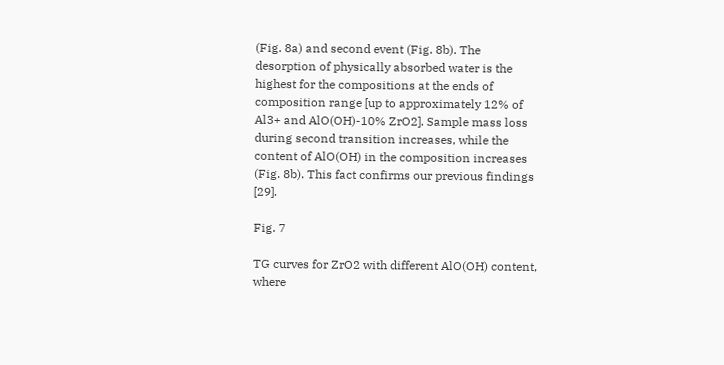(Fig. 8a) and second event (Fig. 8b). The desorption of physically absorbed water is the highest for the compositions at the ends of composition range [up to approximately 12% of Al3+ and AlO(OH)-10% ZrO2]. Sample mass loss during second transition increases, while the content of AlO(OH) in the composition increases (Fig. 8b). This fact confirms our previous findings [29].

Fig. 7

TG curves for ZrO2 with different AlO(OH) content, where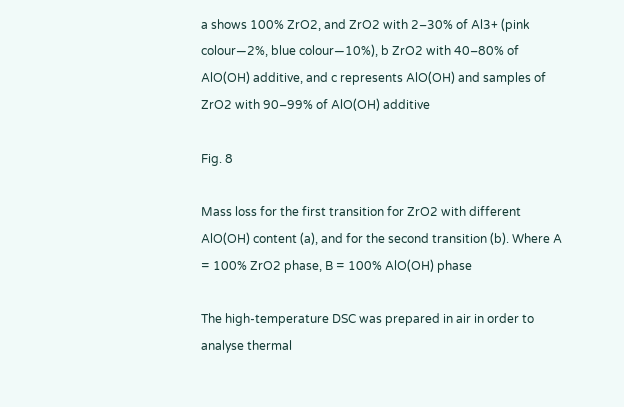a shows 100% ZrO2, and ZrO2 with 2–30% of Al3+ (pink colour—2%, blue colour—10%), b ZrO2 with 40–80% of AlO(OH) additive, and c represents AlO(OH) and samples of ZrO2 with 90–99% of AlO(OH) additive

Fig. 8

Mass loss for the first transition for ZrO2 with different AlO(OH) content (a), and for the second transition (b). Where A = 100% ZrO2 phase, B = 100% AlO(OH) phase

The high-temperature DSC was prepared in air in order to analyse thermal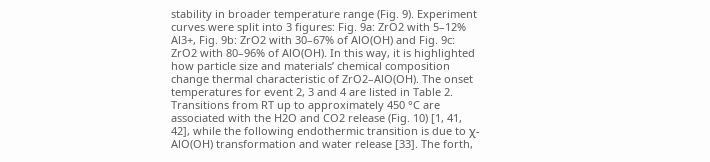stability in broader temperature range (Fig. 9). Experiment curves were split into 3 figures: Fig. 9a: ZrO2 with 5–12% Al3+, Fig. 9b: ZrO2 with 30–67% of AlO(OH) and Fig. 9c: ZrO2 with 80–96% of AlO(OH). In this way, it is highlighted how particle size and materials’ chemical composition change thermal characteristic of ZrO2–AlO(OH). The onset temperatures for event 2, 3 and 4 are listed in Table 2. Transitions from RT up to approximately 450 °C are associated with the H2O and CO2 release (Fig. 10) [1, 41, 42], while the following endothermic transition is due to χ-AlO(OH) transformation and water release [33]. The forth,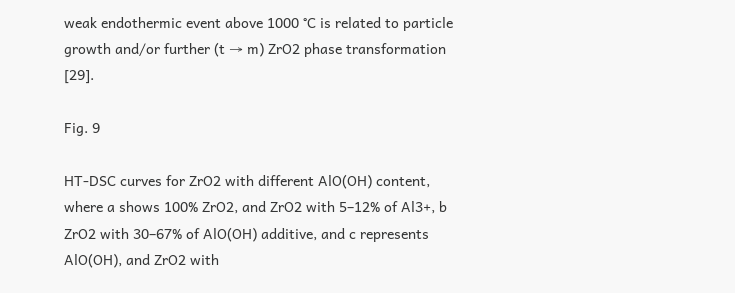weak endothermic event above 1000 °C is related to particle growth and/or further (t → m) ZrO2 phase transformation [29].

Fig. 9

HT-DSC curves for ZrO2 with different AlO(OH) content, where a shows 100% ZrO2, and ZrO2 with 5–12% of Al3+, b ZrO2 with 30–67% of AlO(OH) additive, and c represents AlO(OH), and ZrO2 with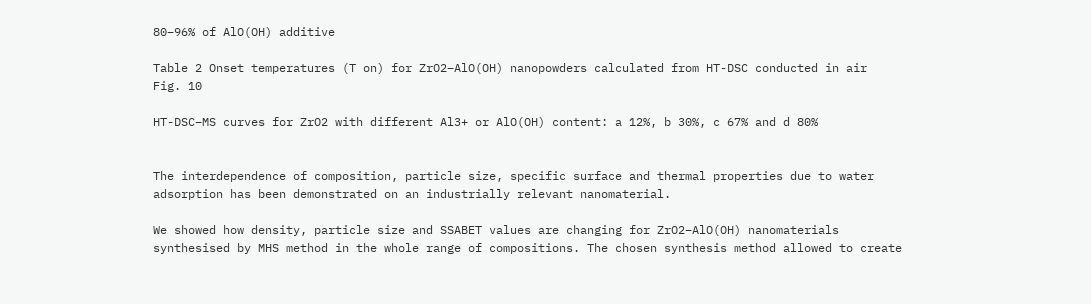80–96% of AlO(OH) additive

Table 2 Onset temperatures (T on) for ZrO2–AlO(OH) nanopowders calculated from HT-DSC conducted in air
Fig. 10

HT-DSC–MS curves for ZrO2 with different Al3+ or AlO(OH) content: a 12%, b 30%, c 67% and d 80%


The interdependence of composition, particle size, specific surface and thermal properties due to water adsorption has been demonstrated on an industrially relevant nanomaterial.

We showed how density, particle size and SSABET values are changing for ZrO2–AlO(OH) nanomaterials synthesised by MHS method in the whole range of compositions. The chosen synthesis method allowed to create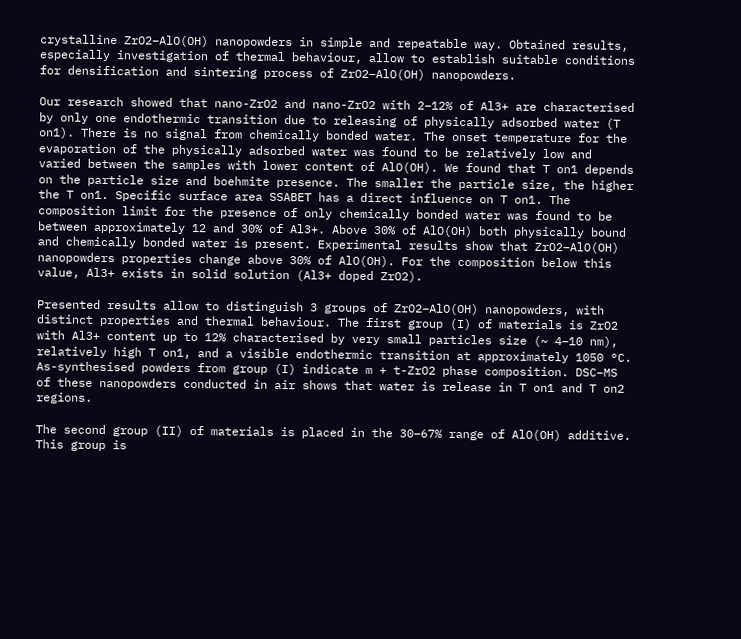crystalline ZrO2–AlO(OH) nanopowders in simple and repeatable way. Obtained results, especially investigation of thermal behaviour, allow to establish suitable conditions for densification and sintering process of ZrO2–AlO(OH) nanopowders.

Our research showed that nano-ZrO2 and nano-ZrO2 with 2–12% of Al3+ are characterised by only one endothermic transition due to releasing of physically adsorbed water (T on1). There is no signal from chemically bonded water. The onset temperature for the evaporation of the physically adsorbed water was found to be relatively low and varied between the samples with lower content of AlO(OH). We found that T on1 depends on the particle size and boehmite presence. The smaller the particle size, the higher the T on1. Specific surface area SSABET has a direct influence on T on1. The composition limit for the presence of only chemically bonded water was found to be between approximately 12 and 30% of Al3+. Above 30% of AlO(OH) both physically bound and chemically bonded water is present. Experimental results show that ZrO2–AlO(OH) nanopowders properties change above 30% of AlO(OH). For the composition below this value, Al3+ exists in solid solution (Al3+ doped ZrO2).

Presented results allow to distinguish 3 groups of ZrO2–AlO(OH) nanopowders, with distinct properties and thermal behaviour. The first group (I) of materials is ZrO2 with Al3+ content up to 12% characterised by very small particles size (~ 4–10 nm), relatively high T on1, and a visible endothermic transition at approximately 1050 °C. As-synthesised powders from group (I) indicate m + t-ZrO2 phase composition. DSC–MS of these nanopowders conducted in air shows that water is release in T on1 and T on2 regions.

The second group (II) of materials is placed in the 30–67% range of AlO(OH) additive. This group is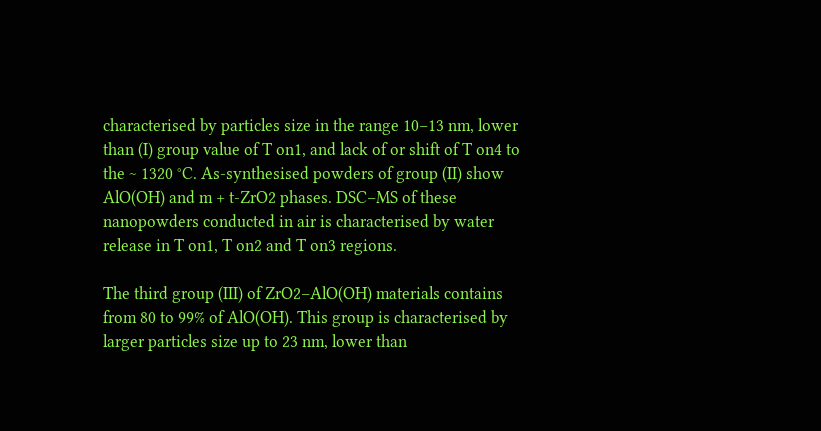characterised by particles size in the range 10–13 nm, lower than (I) group value of T on1, and lack of or shift of T on4 to the ~ 1320 °C. As-synthesised powders of group (II) show AlO(OH) and m + t-ZrO2 phases. DSC–MS of these nanopowders conducted in air is characterised by water release in T on1, T on2 and T on3 regions.

The third group (III) of ZrO2–AlO(OH) materials contains from 80 to 99% of AlO(OH). This group is characterised by larger particles size up to 23 nm, lower than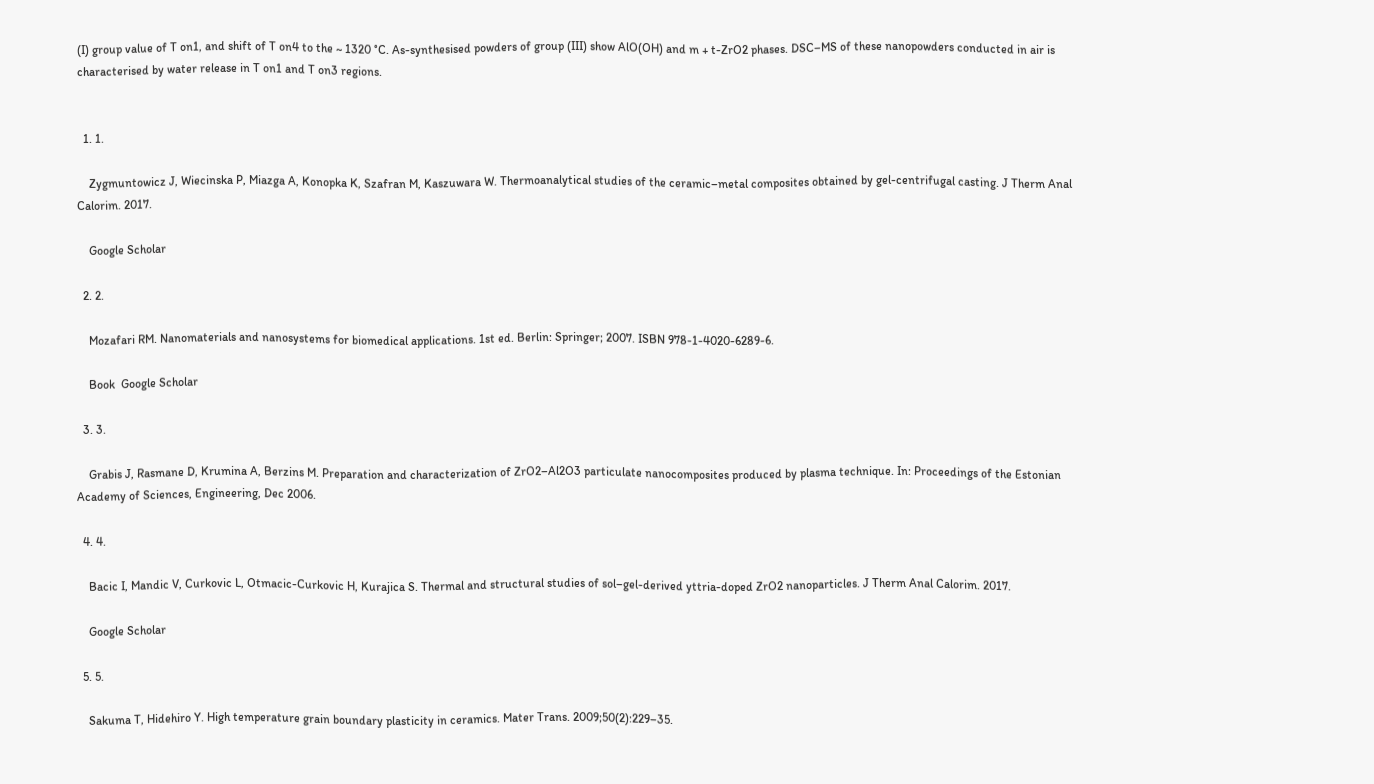(I) group value of T on1, and shift of T on4 to the ~ 1320 °C. As-synthesised powders of group (III) show AlO(OH) and m + t-ZrO2 phases. DSC–MS of these nanopowders conducted in air is characterised by water release in T on1 and T on3 regions.


  1. 1.

    Zygmuntowicz J, Wiecinska P, Miazga A, Konopka K, Szafran M, Kaszuwara W. Thermoanalytical studies of the ceramic–metal composites obtained by gel-centrifugal casting. J Therm Anal Calorim. 2017.

    Google Scholar

  2. 2.

    Mozafari RM. Nanomaterials and nanosystems for biomedical applications. 1st ed. Berlin: Springer; 2007. ISBN 978-1-4020-6289-6.

    Book  Google Scholar

  3. 3.

    Grabis J, Rasmane D, Krumina A, Berzins M. Preparation and characterization of ZrO2–Al2O3 particulate nanocomposites produced by plasma technique. In: Proceedings of the Estonian Academy of Sciences, Engineering, Dec 2006.

  4. 4.

    Bacic I, Mandic V, Curkovic L, Otmacic-Curkovic H, Kurajica S. Thermal and structural studies of sol–gel-derived yttria-doped ZrO2 nanoparticles. J Therm Anal Calorim. 2017.

    Google Scholar

  5. 5.

    Sakuma T, Hidehiro Y. High temperature grain boundary plasticity in ceramics. Mater Trans. 2009;50(2):229–35.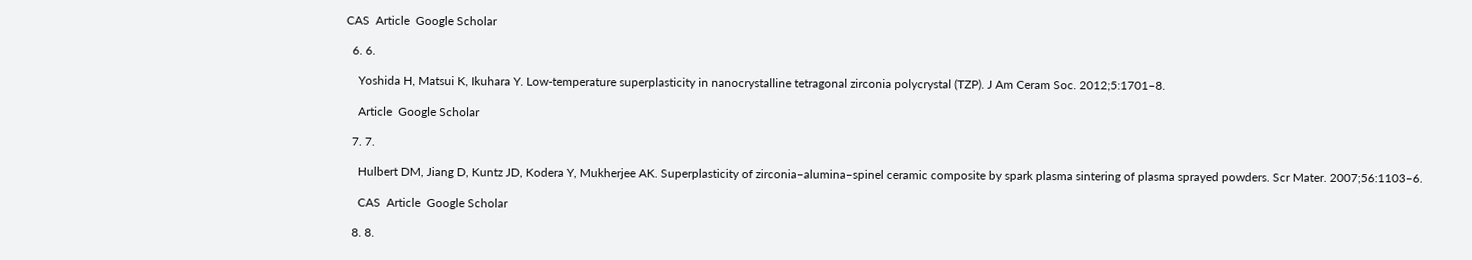CAS  Article  Google Scholar

  6. 6.

    Yoshida H, Matsui K, Ikuhara Y. Low-temperature superplasticity in nanocrystalline tetragonal zirconia polycrystal (TZP). J Am Ceram Soc. 2012;5:1701–8.

    Article  Google Scholar

  7. 7.

    Hulbert DM, Jiang D, Kuntz JD, Kodera Y, Mukherjee AK. Superplasticity of zirconia–alumina–spinel ceramic composite by spark plasma sintering of plasma sprayed powders. Scr Mater. 2007;56:1103–6.

    CAS  Article  Google Scholar

  8. 8.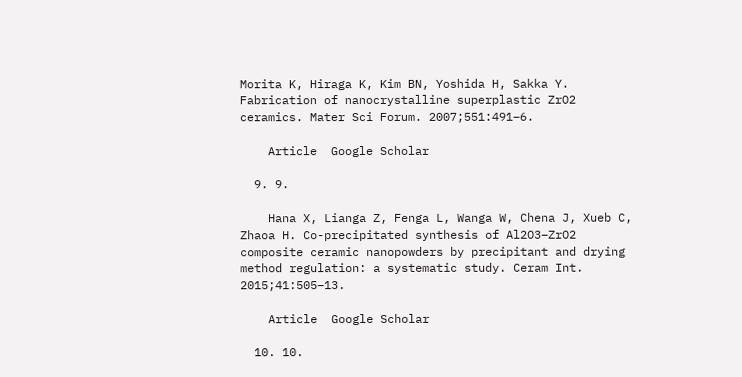Morita K, Hiraga K, Kim BN, Yoshida H, Sakka Y. Fabrication of nanocrystalline superplastic ZrO2 ceramics. Mater Sci Forum. 2007;551:491–6.

    Article  Google Scholar

  9. 9.

    Hana X, Lianga Z, Fenga L, Wanga W, Chena J, Xueb C, Zhaoa H. Co-precipitated synthesis of Al2O3–ZrO2 composite ceramic nanopowders by precipitant and drying method regulation: a systematic study. Ceram Int. 2015;41:505–13.

    Article  Google Scholar

  10. 10.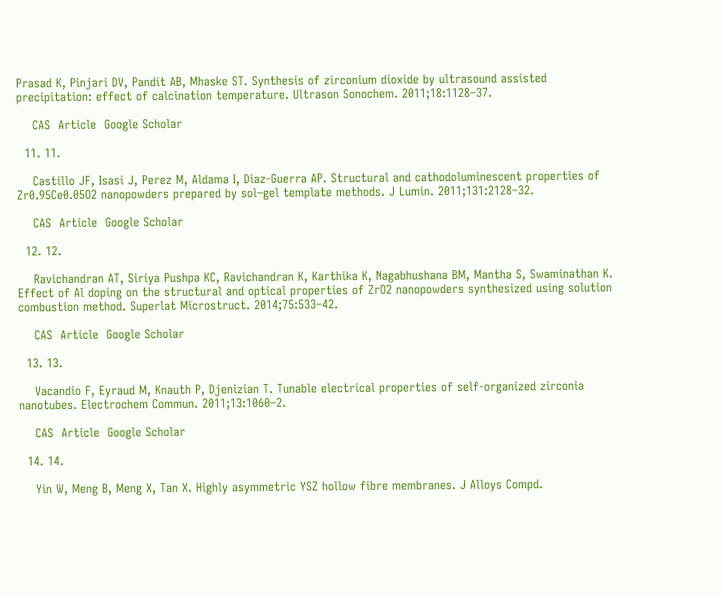Prasad K, Pinjari DV, Pandit AB, Mhaske ST. Synthesis of zirconium dioxide by ultrasound assisted precipitation: effect of calcination temperature. Ultrason Sonochem. 2011;18:1128–37.

    CAS  Article  Google Scholar

  11. 11.

    Castillo JF, Isasi J, Perez M, Aldama I, Diaz-Guerra AP. Structural and cathodoluminescent properties of Zr0.95Ce0.05O2 nanopowders prepared by sol–gel template methods. J Lumin. 2011;131:2128–32.

    CAS  Article  Google Scholar

  12. 12.

    Ravichandran AT, Siriya Pushpa KC, Ravichandran K, Karthika K, Nagabhushana BM, Mantha S, Swaminathan K. Effect of Al doping on the structural and optical properties of ZrO2 nanopowders synthesized using solution combustion method. Superlat Microstruct. 2014;75:533–42.

    CAS  Article  Google Scholar

  13. 13.

    Vacandio F, Eyraud M, Knauth P, Djenizian T. Tunable electrical properties of self-organized zirconia nanotubes. Electrochem Commun. 2011;13:1060–2.

    CAS  Article  Google Scholar

  14. 14.

    Yin W, Meng B, Meng X, Tan X. Highly asymmetric YSZ hollow fibre membranes. J Alloys Compd.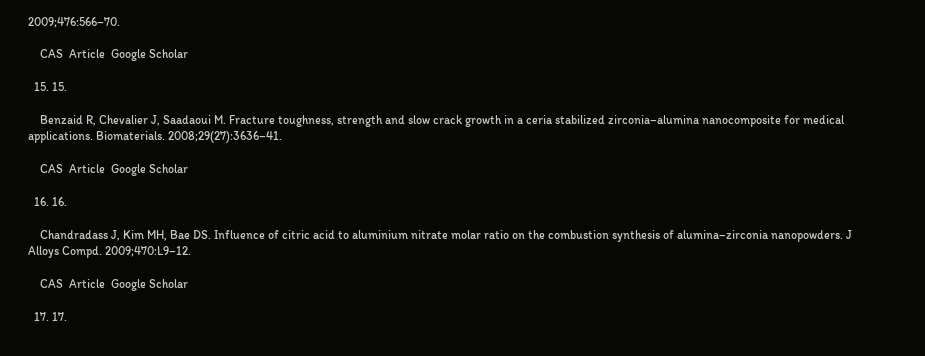2009;476:566–70.

    CAS  Article  Google Scholar

  15. 15.

    Benzaid R, Chevalier J, Saadaoui M. Fracture toughness, strength and slow crack growth in a ceria stabilized zirconia–alumina nanocomposite for medical applications. Biomaterials. 2008;29(27):3636–41.

    CAS  Article  Google Scholar

  16. 16.

    Chandradass J, Kim MH, Bae DS. Influence of citric acid to aluminium nitrate molar ratio on the combustion synthesis of alumina–zirconia nanopowders. J Alloys Compd. 2009;470:L9–12.

    CAS  Article  Google Scholar

  17. 17.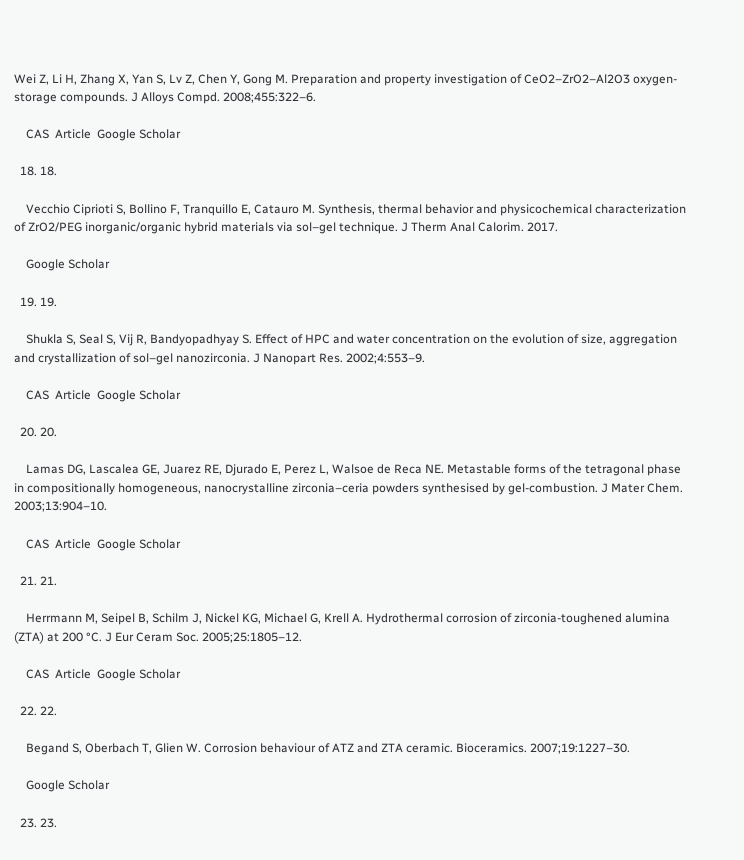Wei Z, Li H, Zhang X, Yan S, Lv Z, Chen Y, Gong M. Preparation and property investigation of CeO2–ZrO2–Al2O3 oxygen-storage compounds. J Alloys Compd. 2008;455:322–6.

    CAS  Article  Google Scholar

  18. 18.

    Vecchio Ciprioti S, Bollino F, Tranquillo E, Catauro M. Synthesis, thermal behavior and physicochemical characterization of ZrO2/PEG inorganic/organic hybrid materials via sol–gel technique. J Therm Anal Calorim. 2017.

    Google Scholar

  19. 19.

    Shukla S, Seal S, Vij R, Bandyopadhyay S. Effect of HPC and water concentration on the evolution of size, aggregation and crystallization of sol–gel nanozirconia. J Nanopart Res. 2002;4:553–9.

    CAS  Article  Google Scholar

  20. 20.

    Lamas DG, Lascalea GE, Juarez RE, Djurado E, Perez L, Walsoe de Reca NE. Metastable forms of the tetragonal phase in compositionally homogeneous, nanocrystalline zirconia–ceria powders synthesised by gel-combustion. J Mater Chem. 2003;13:904–10.

    CAS  Article  Google Scholar

  21. 21.

    Herrmann M, Seipel B, Schilm J, Nickel KG, Michael G, Krell A. Hydrothermal corrosion of zirconia-toughened alumina (ZTA) at 200 °C. J Eur Ceram Soc. 2005;25:1805–12.

    CAS  Article  Google Scholar

  22. 22.

    Begand S, Oberbach T, Glien W. Corrosion behaviour of ATZ and ZTA ceramic. Bioceramics. 2007;19:1227–30.

    Google Scholar

  23. 23.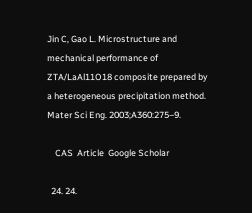Jin C, Gao L. Microstructure and mechanical performance of ZTA/LaAl11O18 composite prepared by a heterogeneous precipitation method. Mater Sci Eng. 2003;A360:275–9.

    CAS  Article  Google Scholar

  24. 24.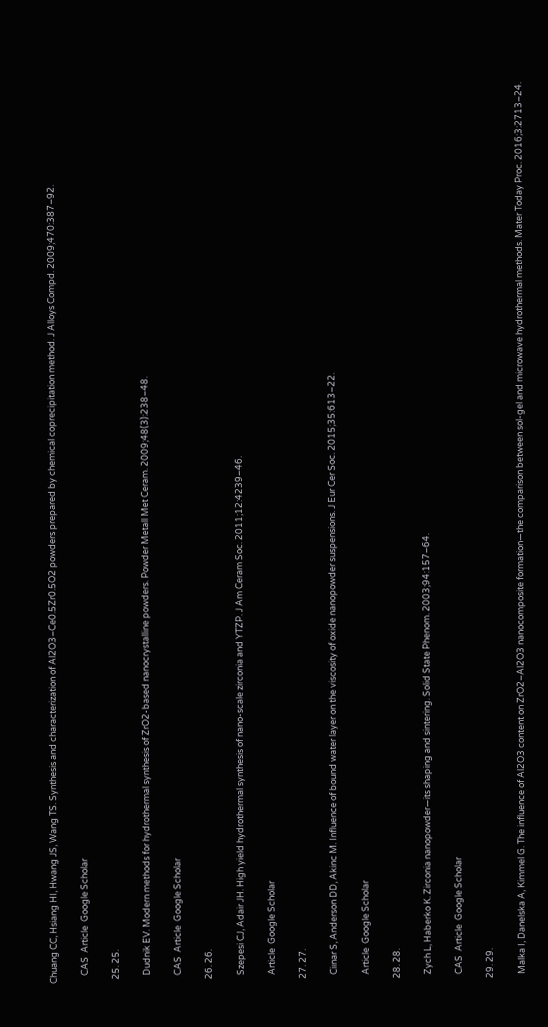Chuang CC, Hsiang HI, Hwang JS, Wang TS. Synthesis and characterization of Al2O3–Ce0.5Zr0.5O2 powders prepared by chemical coprecipitation method. J Alloys Compd. 2009;470:387–92.

    CAS  Article  Google Scholar

  25. 25.

    Dudnik EV. Modern methods for hydrothermal synthesis of ZrO2-based nanocrystalline powders. Powder Metall Met Ceram. 2009;48(3):238–48.

    CAS  Article  Google Scholar

  26. 26.

    Szepesi CJ, Adair JH. High yield hydrothermal synthesis of nano-scale zirconia and YTZP. J Am Ceram Soc. 2011;12:4239–46.

    Article  Google Scholar

  27. 27.

    Ciınar S, Anderson DD, Akinc M. Influence of bound water layer on the viscosity of oxide nanopowder suspensions. J Eur Cer Soc. 2015;35:613–22.

    Article  Google Scholar

  28. 28.

    Zych L, Haberko K. Zirconia nanopowder—its shaping and sintering. Solid State Phenom. 2003;94:157–64.

    CAS  Article  Google Scholar

  29. 29.

    Malka I, Danelska A, Kimmel G. The influence of Al2O3 content on ZrO2–Al2O3 nanocomposite formation—the comparison between sol-gel and microwave hydrothermal methods. Mater Today Proc. 2016;3:2713–24.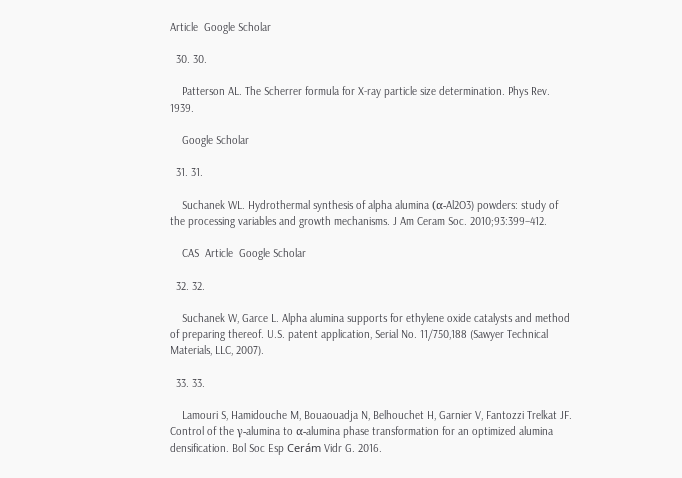Article  Google Scholar

  30. 30.

    Patterson AL. The Scherrer formula for X-ray particle size determination. Phys Rev. 1939.

    Google Scholar

  31. 31.

    Suchanek WL. Hydrothermal synthesis of alpha alumina (α-Al2O3) powders: study of the processing variables and growth mechanisms. J Am Ceram Soc. 2010;93:399–412.

    CAS  Article  Google Scholar

  32. 32.

    Suchanek W, Garce L. Alpha alumina supports for ethylene oxide catalysts and method of preparing thereof. U.S. patent application, Serial No. 11/750,188 (Sawyer Technical Materials, LLC, 2007).

  33. 33.

    Lamouri S, Hamidouche M, Bouaouadja N, Belhouchet H, Garnier V, Fantozzi Trelkat JF. Control of the γ-alumina to α-alumina phase transformation for an optimized alumina densification. Bol Soc Esp Cerám Vidr G. 2016.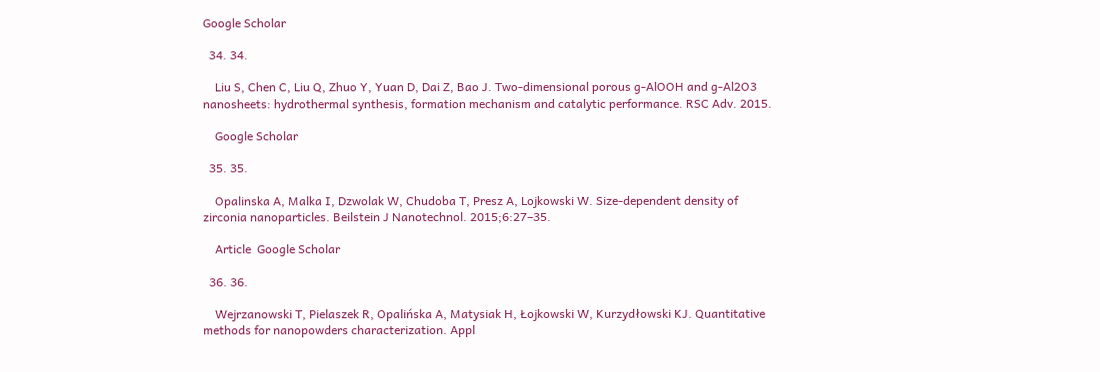Google Scholar

  34. 34.

    Liu S, Chen C, Liu Q, Zhuo Y, Yuan D, Dai Z, Bao J. Two-dimensional porous g-AlOOH and g-Al2O3 nanosheets: hydrothermal synthesis, formation mechanism and catalytic performance. RSC Adv. 2015.

    Google Scholar

  35. 35.

    Opalinska A, Malka I, Dzwolak W, Chudoba T, Presz A, Lojkowski W. Size-dependent density of zirconia nanoparticles. Beilstein J Nanotechnol. 2015;6:27–35.

    Article  Google Scholar

  36. 36.

    Wejrzanowski T, Pielaszek R, Opalińska A, Matysiak H, Łojkowski W, Kurzydłowski KJ. Quantitative methods for nanopowders characterization. Appl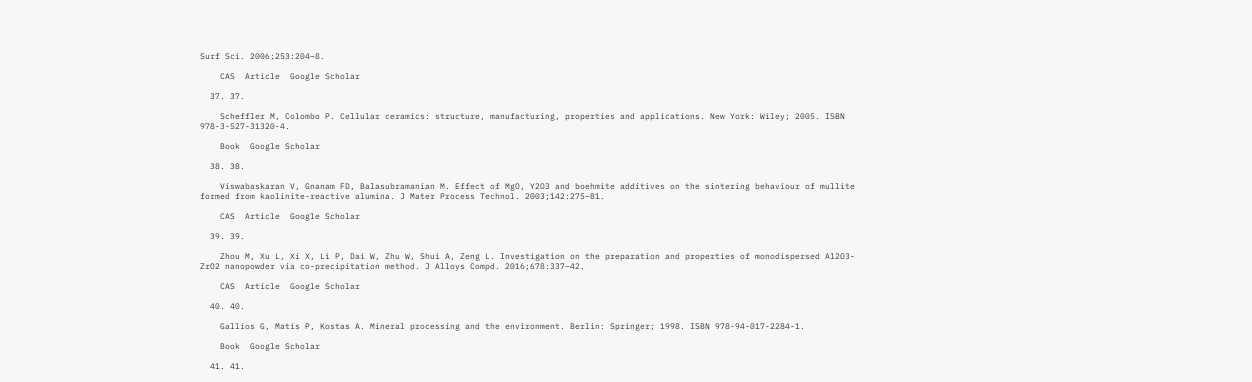Surf Sci. 2006;253:204–8.

    CAS  Article  Google Scholar

  37. 37.

    Scheffler M, Colombo P. Cellular ceramics: structure, manufacturing, properties and applications. New York: Wiley; 2005. ISBN 978-3-527-31320-4.

    Book  Google Scholar

  38. 38.

    Viswabaskaran V, Gnanam FD, Balasubramanian M. Effect of MgO, Y2O3 and boehmite additives on the sintering behaviour of mullite formed from kaolinite-reactive alumina. J Mater Process Technol. 2003;142:275–81.

    CAS  Article  Google Scholar

  39. 39.

    Zhou M, Xu L, Xi X, Li P, Dai W, Zhu W, Shui A, Zeng L. Investigation on the preparation and properties of monodispersed Al2O3-ZrO2 nanopowder via co-precipitation method. J Alloys Compd. 2016;678:337–42.

    CAS  Article  Google Scholar

  40. 40.

    Gallios G, Matis P, Kostas A. Mineral processing and the environment. Berlin: Springer; 1998. ISBN 978-94-017-2284-1.

    Book  Google Scholar

  41. 41.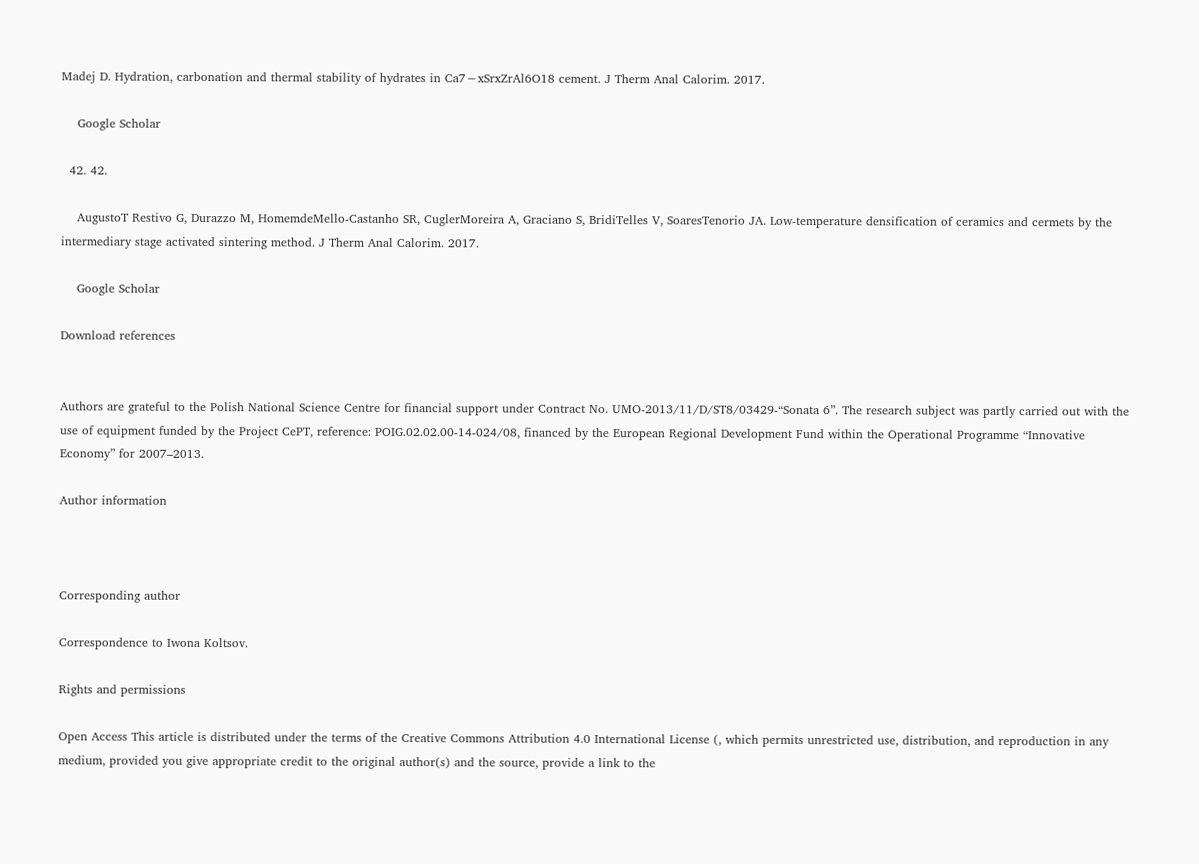Madej D. Hydration, carbonation and thermal stability of hydrates in Ca7−xSrxZrAl6O18 cement. J Therm Anal Calorim. 2017.

    Google Scholar

  42. 42.

    AugustoT Restivo G, Durazzo M, HomemdeMello-Castanho SR, CuglerMoreira A, Graciano S, BridiTelles V, SoaresTenorio JA. Low-temperature densification of ceramics and cermets by the intermediary stage activated sintering method. J Therm Anal Calorim. 2017.

    Google Scholar

Download references


Authors are grateful to the Polish National Science Centre for financial support under Contract No. UMO-2013/11/D/ST8/03429-“Sonata 6”. The research subject was partly carried out with the use of equipment funded by the Project CePT, reference: POIG.02.02.00-14-024/08, financed by the European Regional Development Fund within the Operational Programme “Innovative Economy” for 2007–2013.

Author information



Corresponding author

Correspondence to Iwona Koltsov.

Rights and permissions

Open Access This article is distributed under the terms of the Creative Commons Attribution 4.0 International License (, which permits unrestricted use, distribution, and reproduction in any medium, provided you give appropriate credit to the original author(s) and the source, provide a link to the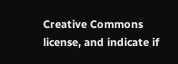Creative Commons license, and indicate if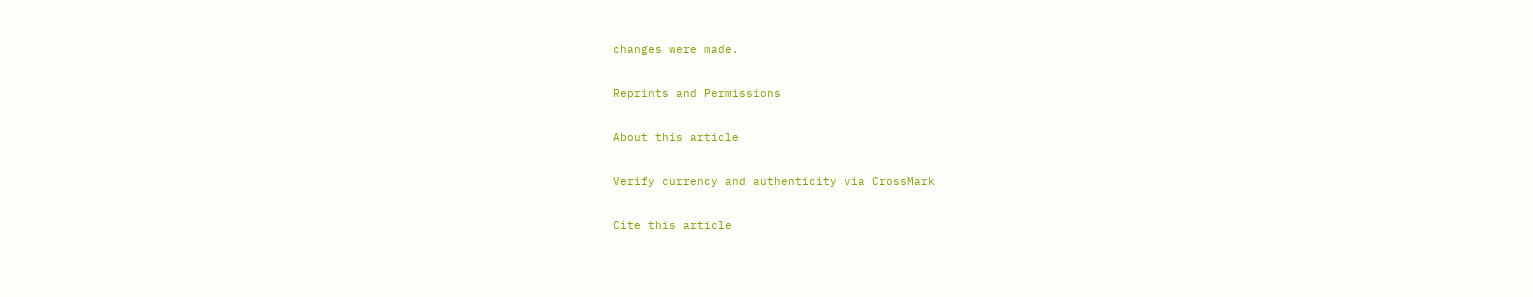changes were made.

Reprints and Permissions

About this article

Verify currency and authenticity via CrossMark

Cite this article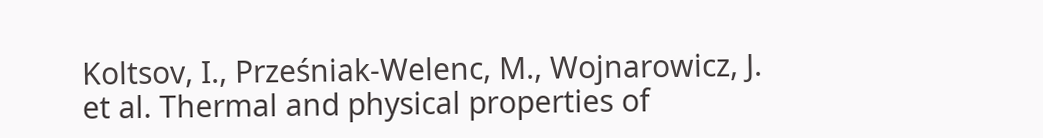Koltsov, I., Prześniak-Welenc, M., Wojnarowicz, J. et al. Thermal and physical properties of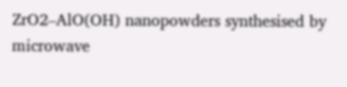ZrO2–AlO(OH) nanopowders synthesised by microwave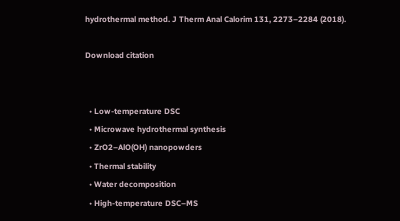hydrothermal method. J Therm Anal Calorim 131, 2273–2284 (2018).

Download citation


  • Low-temperature DSC
  • Microwave hydrothermal synthesis
  • ZrO2–AlO(OH) nanopowders
  • Thermal stability
  • Water decomposition
  • High-temperature DSC–MS